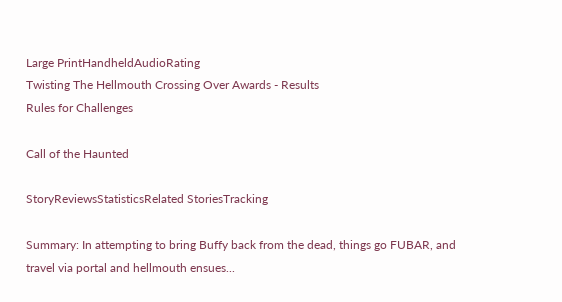Large PrintHandheldAudioRating
Twisting The Hellmouth Crossing Over Awards - Results
Rules for Challenges

Call of the Haunted

StoryReviewsStatisticsRelated StoriesTracking

Summary: In attempting to bring Buffy back from the dead, things go FUBAR, and travel via portal and hellmouth ensues...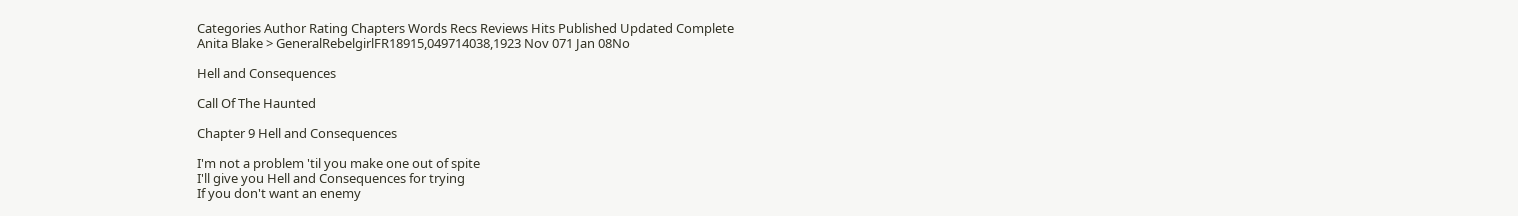Categories Author Rating Chapters Words Recs Reviews Hits Published Updated Complete
Anita Blake > GeneralRebelgirlFR18915,049714038,1923 Nov 071 Jan 08No

Hell and Consequences

Call Of The Haunted

Chapter 9 Hell and Consequences

I'm not a problem 'til you make one out of spite
I'll give you Hell and Consequences for trying
If you don't want an enemy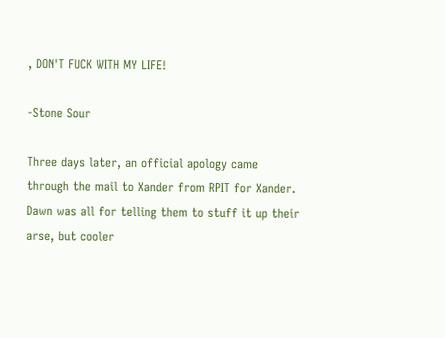, DON'T FUCK WITH MY LIFE!

-Stone Sour

Three days later, an official apology came through the mail to Xander from RPIT for Xander. Dawn was all for telling them to stuff it up their arse, but cooler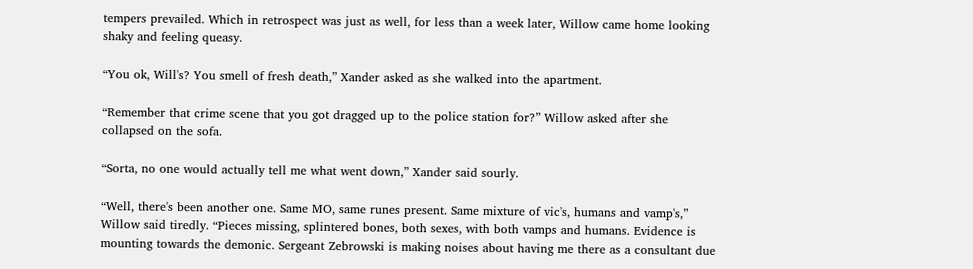tempers prevailed. Which in retrospect was just as well, for less than a week later, Willow came home looking shaky and feeling queasy.

“You ok, Will's? You smell of fresh death,” Xander asked as she walked into the apartment.

“Remember that crime scene that you got dragged up to the police station for?” Willow asked after she collapsed on the sofa.

“Sorta, no one would actually tell me what went down,” Xander said sourly.

“Well, there's been another one. Same MO, same runes present. Same mixture of vic's, humans and vamp's,” Willow said tiredly. “Pieces missing, splintered bones, both sexes, with both vamps and humans. Evidence is mounting towards the demonic. Sergeant Zebrowski is making noises about having me there as a consultant due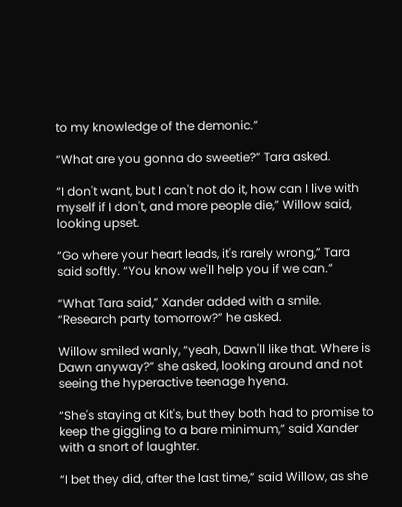to my knowledge of the demonic.”

“What are you gonna do sweetie?” Tara asked.

“I don't want, but I can't not do it, how can I live with myself if I don't, and more people die,” Willow said, looking upset.

“Go where your heart leads, it's rarely wrong,” Tara said softly. “You know we'll help you if we can.”

“What Tara said,” Xander added with a smile. “Research party tomorrow?” he asked.

Willow smiled wanly, “yeah, Dawn'll like that. Where is Dawn anyway?” she asked, looking around and not seeing the hyperactive teenage hyena.

“She's staying at Kit's, but they both had to promise to keep the giggling to a bare minimum,” said Xander with a snort of laughter.

“I bet they did, after the last time,” said Willow, as she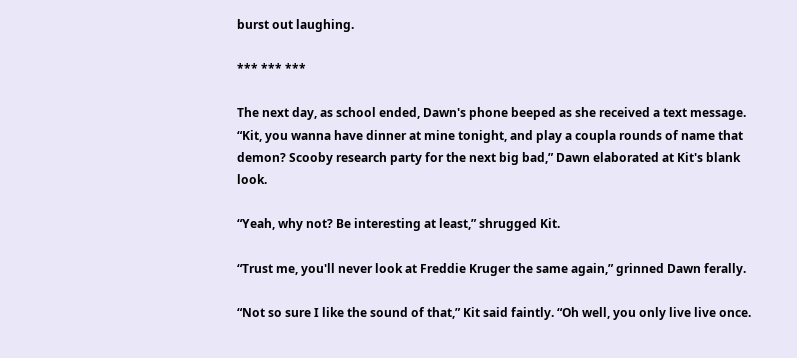burst out laughing.

*** *** ***

The next day, as school ended, Dawn's phone beeped as she received a text message. “Kit, you wanna have dinner at mine tonight, and play a coupla rounds of name that demon? Scooby research party for the next big bad,” Dawn elaborated at Kit's blank look.

“Yeah, why not? Be interesting at least,” shrugged Kit.

“Trust me, you'll never look at Freddie Kruger the same again,” grinned Dawn ferally.

“Not so sure I like the sound of that,” Kit said faintly. “Oh well, you only live live once.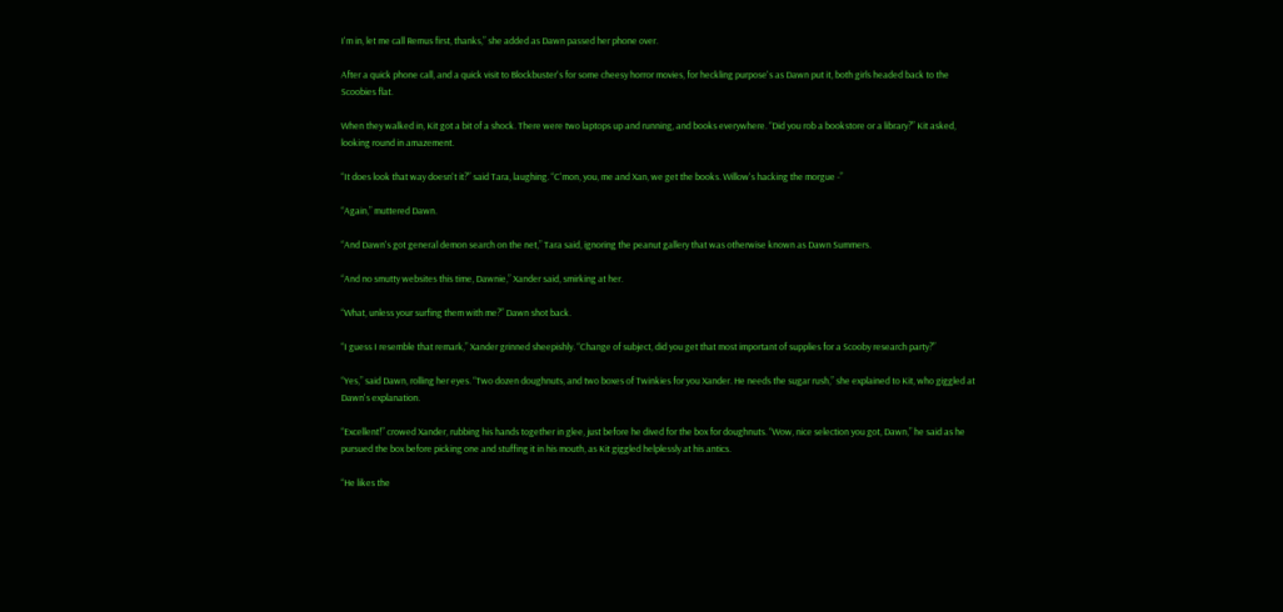I'm in, let me call Remus first, thanks,” she added as Dawn passed her phone over.

After a quick phone call, and a quick visit to Blockbuster's for some cheesy horror movies, for heckling purpose's as Dawn put it, both girls headed back to the Scoobies flat.

When they walked in, Kit got a bit of a shock. There were two laptops up and running, and books everywhere. “Did you rob a bookstore or a library?” Kit asked, looking round in amazement.

“It does look that way doesn't it?” said Tara, laughing. “C'mon, you, me and Xan, we get the books. Willow's hacking the morgue -”

“Again,” muttered Dawn.

“And Dawn's got general demon search on the net,” Tara said, ignoring the peanut gallery that was otherwise known as Dawn Summers.

“And no smutty websites this time, Dawnie,” Xander said, smirking at her.

“What, unless your surfing them with me?” Dawn shot back.

“I guess I resemble that remark,” Xander grinned sheepishly. “Change of subject, did you get that most important of supplies for a Scooby research party?”

“Yes,” said Dawn, rolling her eyes. “Two dozen doughnuts, and two boxes of Twinkies for you Xander. He needs the sugar rush,” she explained to Kit, who giggled at Dawn's explanation.

“Excellent!” crowed Xander, rubbing his hands together in glee, just before he dived for the box for doughnuts. “Wow, nice selection you got, Dawn,” he said as he pursued the box before picking one and stuffing it in his mouth, as Kit giggled helplessly at his antics.

“He likes the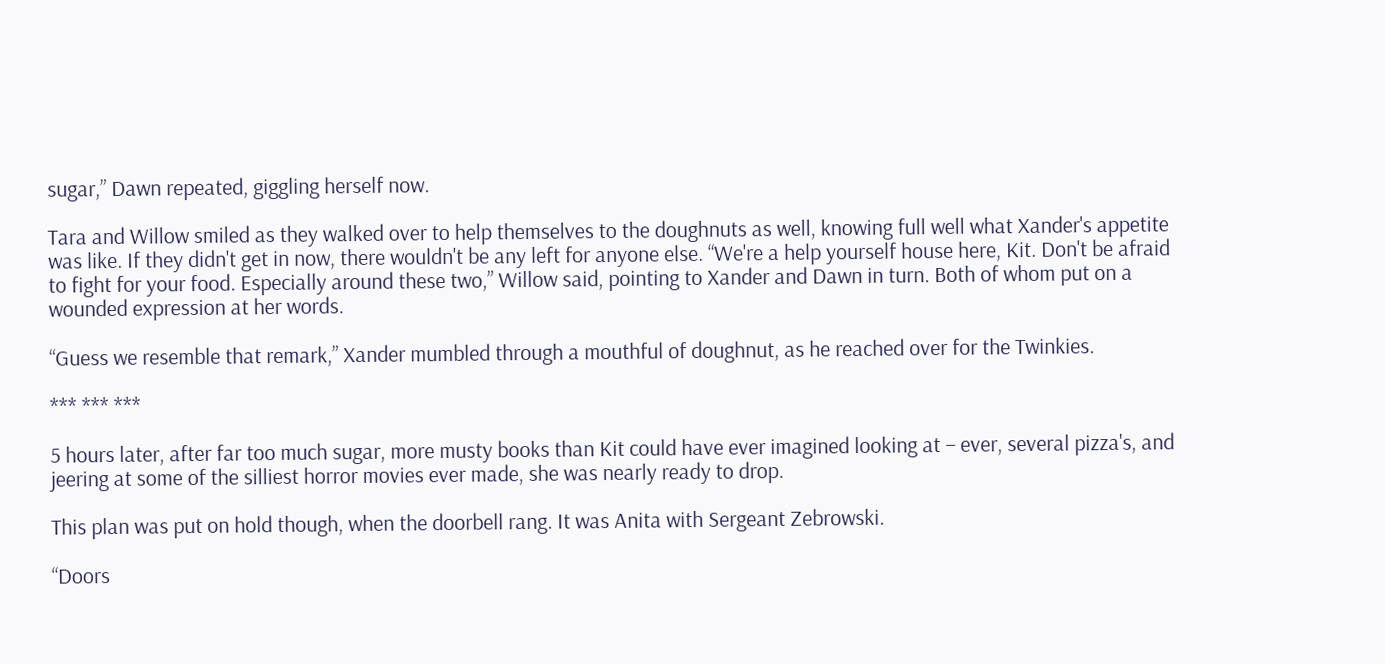sugar,” Dawn repeated, giggling herself now.

Tara and Willow smiled as they walked over to help themselves to the doughnuts as well, knowing full well what Xander's appetite was like. If they didn't get in now, there wouldn't be any left for anyone else. “We're a help yourself house here, Kit. Don't be afraid to fight for your food. Especially around these two,” Willow said, pointing to Xander and Dawn in turn. Both of whom put on a wounded expression at her words.

“Guess we resemble that remark,” Xander mumbled through a mouthful of doughnut, as he reached over for the Twinkies.

*** *** ***

5 hours later, after far too much sugar, more musty books than Kit could have ever imagined looking at – ever, several pizza's, and jeering at some of the silliest horror movies ever made, she was nearly ready to drop.

This plan was put on hold though, when the doorbell rang. It was Anita with Sergeant Zebrowski.

“Doors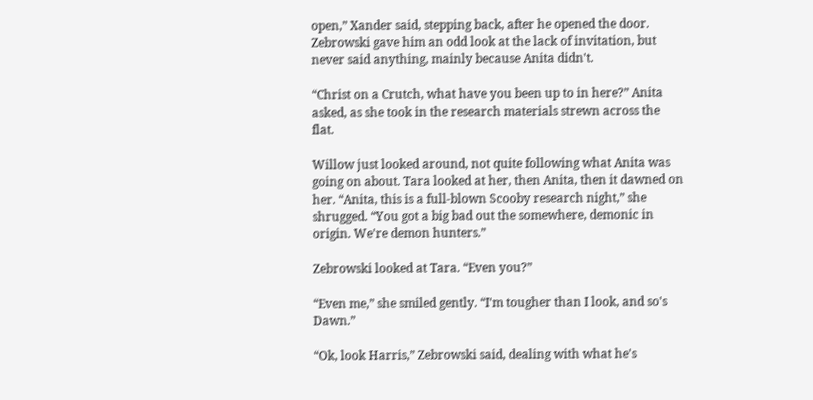open,” Xander said, stepping back, after he opened the door. Zebrowski gave him an odd look at the lack of invitation, but never said anything, mainly because Anita didn't.

“Christ on a Crutch, what have you been up to in here?” Anita asked, as she took in the research materials strewn across the flat.

Willow just looked around, not quite following what Anita was going on about. Tara looked at her, then Anita, then it dawned on her. “Anita, this is a full-blown Scooby research night,” she shrugged. “You got a big bad out the somewhere, demonic in origin. We're demon hunters.”

Zebrowski looked at Tara. “Even you?”

“Even me,” she smiled gently. “I'm tougher than I look, and so's Dawn.”

“Ok, look Harris,” Zebrowski said, dealing with what he's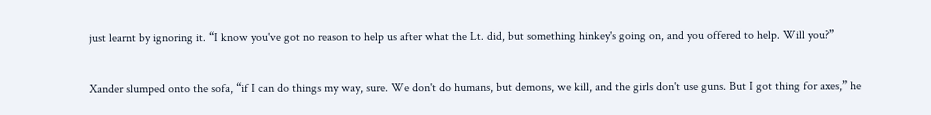just learnt by ignoring it. “I know you've got no reason to help us after what the Lt. did, but something hinkey's going on, and you offered to help. Will you?”

Xander slumped onto the sofa, “if I can do things my way, sure. We don't do humans, but demons, we kill, and the girls don't use guns. But I got thing for axes,” he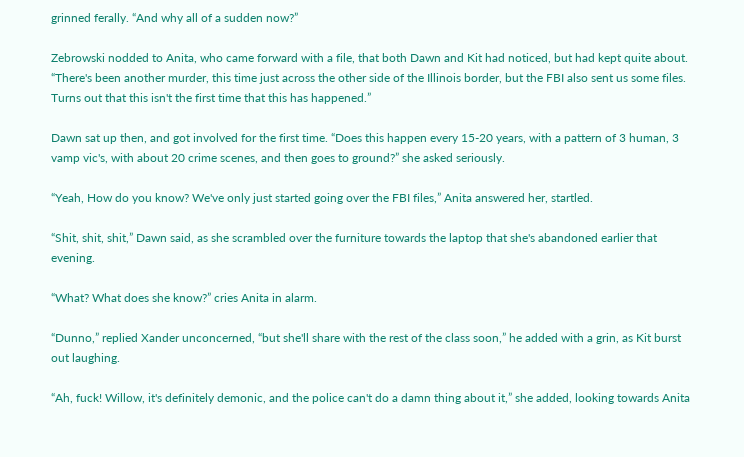grinned ferally. “And why all of a sudden now?”

Zebrowski nodded to Anita, who came forward with a file, that both Dawn and Kit had noticed, but had kept quite about. “There's been another murder, this time just across the other side of the Illinois border, but the FBI also sent us some files. Turns out that this isn't the first time that this has happened.”

Dawn sat up then, and got involved for the first time. “Does this happen every 15-20 years, with a pattern of 3 human, 3 vamp vic's, with about 20 crime scenes, and then goes to ground?” she asked seriously.

“Yeah, How do you know? We've only just started going over the FBI files,” Anita answered her, startled.

“Shit, shit, shit,” Dawn said, as she scrambled over the furniture towards the laptop that she's abandoned earlier that evening.

“What? What does she know?” cries Anita in alarm.

“Dunno,” replied Xander unconcerned, “but she'll share with the rest of the class soon,” he added with a grin, as Kit burst out laughing.

“Ah, fuck! Willow, it's definitely demonic, and the police can't do a damn thing about it,” she added, looking towards Anita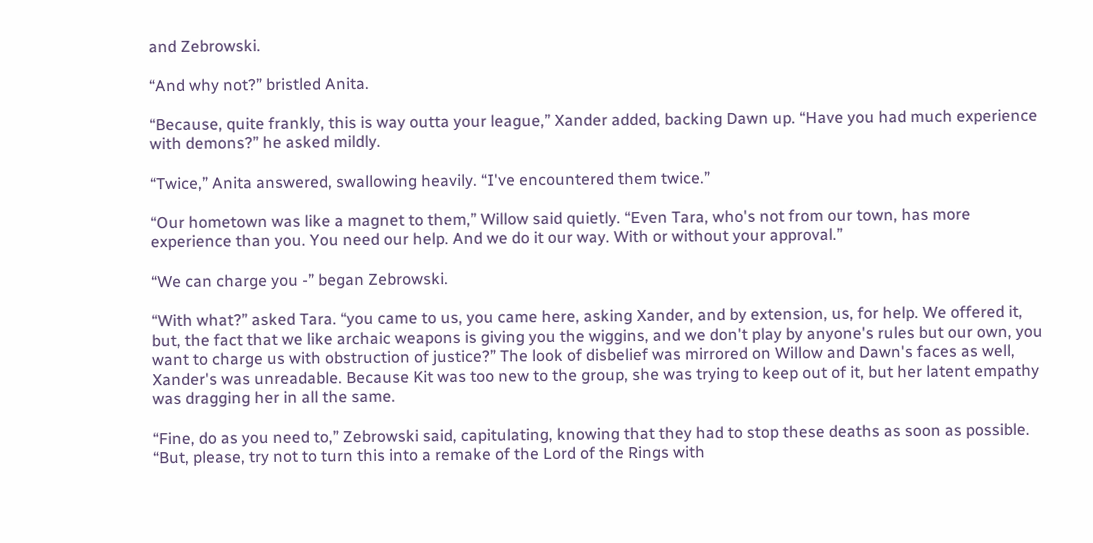and Zebrowski.

“And why not?” bristled Anita.

“Because, quite frankly, this is way outta your league,” Xander added, backing Dawn up. “Have you had much experience with demons?” he asked mildly.

“Twice,” Anita answered, swallowing heavily. “I've encountered them twice.”

“Our hometown was like a magnet to them,” Willow said quietly. “Even Tara, who's not from our town, has more experience than you. You need our help. And we do it our way. With or without your approval.”

“We can charge you -” began Zebrowski.

“With what?” asked Tara. “you came to us, you came here, asking Xander, and by extension, us, for help. We offered it, but, the fact that we like archaic weapons is giving you the wiggins, and we don't play by anyone's rules but our own, you want to charge us with obstruction of justice?” The look of disbelief was mirrored on Willow and Dawn's faces as well, Xander's was unreadable. Because Kit was too new to the group, she was trying to keep out of it, but her latent empathy was dragging her in all the same.

“Fine, do as you need to,” Zebrowski said, capitulating, knowing that they had to stop these deaths as soon as possible. “But, please, try not to turn this into a remake of the Lord of the Rings with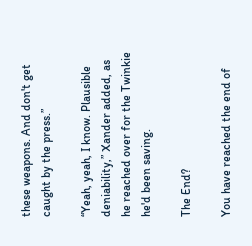these weapons. And don't get caught by the press.”

“Yeah, yeah, I know. Plausible deniability,” Xander added, as he reached over for the Twinkie he'd been saving.

The End?

You have reached the end of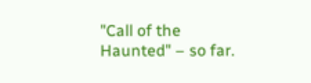"Call of the Haunted" – so far.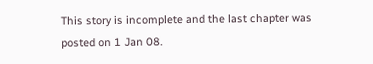This story is incomplete and the last chapter was posted on 1 Jan 08.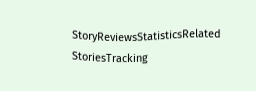StoryReviewsStatisticsRelated StoriesTracking